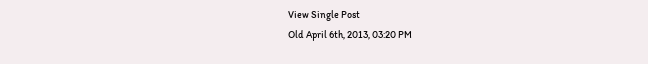View Single Post
Old April 6th, 2013, 03:20 PM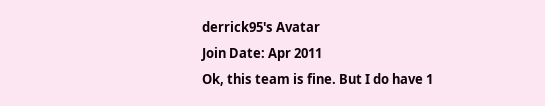derrick95's Avatar
Join Date: Apr 2011
Ok, this team is fine. But I do have 1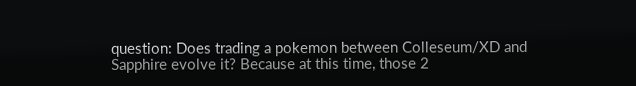question: Does trading a pokemon between Colleseum/XD and Sapphire evolve it? Because at this time, those 2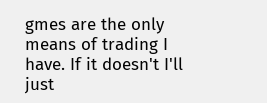gmes are the only means of trading I have. If it doesn't I'll just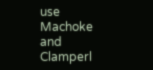use Machoke and Clamperl